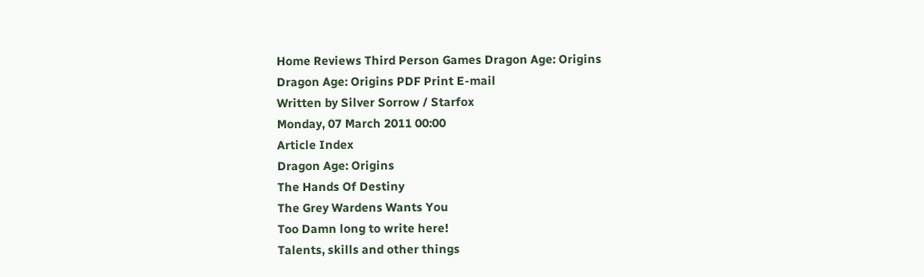Home Reviews Third Person Games Dragon Age: Origins
Dragon Age: Origins PDF Print E-mail
Written by Silver Sorrow / Starfox
Monday, 07 March 2011 00:00
Article Index
Dragon Age: Origins
The Hands Of Destiny
The Grey Wardens Wants You
Too Damn long to write here!
Talents, skills and other things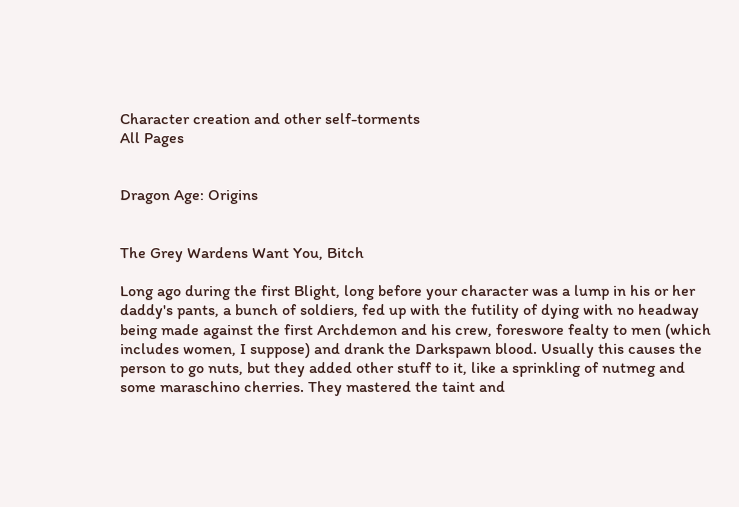Character creation and other self-torments
All Pages


Dragon Age: Origins


The Grey Wardens Want You, Bitch

Long ago during the first Blight, long before your character was a lump in his or her daddy's pants, a bunch of soldiers, fed up with the futility of dying with no headway being made against the first Archdemon and his crew, foreswore fealty to men (which includes women, I suppose) and drank the Darkspawn blood. Usually this causes the person to go nuts, but they added other stuff to it, like a sprinkling of nutmeg and some maraschino cherries. They mastered the taint and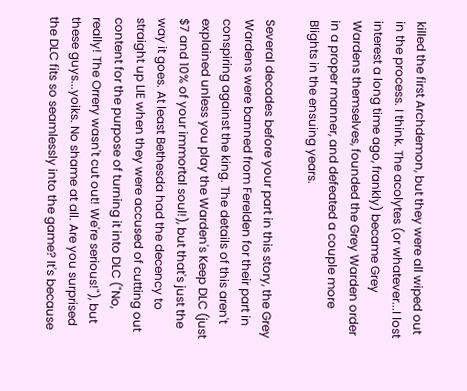killed the first Archdemon, but they were all wiped out in the process. I think. The acolytes (or whatever...I lost interest a long time ago, frankly) became Grey Wardens themselves, founded the Grey Warden order in a proper manner, and defeated a couple more Blights in the ensuing years.

Several decades before your part in this story, the Grey Wardens were banned from Ferelden for their part in conspiring against the king. The details of this aren't explained unless you play the Warden's Keep DLC (just $7 and 10% of your immortal soul!), but that's just the way it goes. At least Bethesda had the decency to straight up LIE when they were accused of cutting out content for the purpose of turning it into DLC ("No, really! The Orrery wasn't cut out! We're serious!"), but these guys...yoiks. No shame at all. Are you surprised the DLC fits so seamlessly into the game? It's because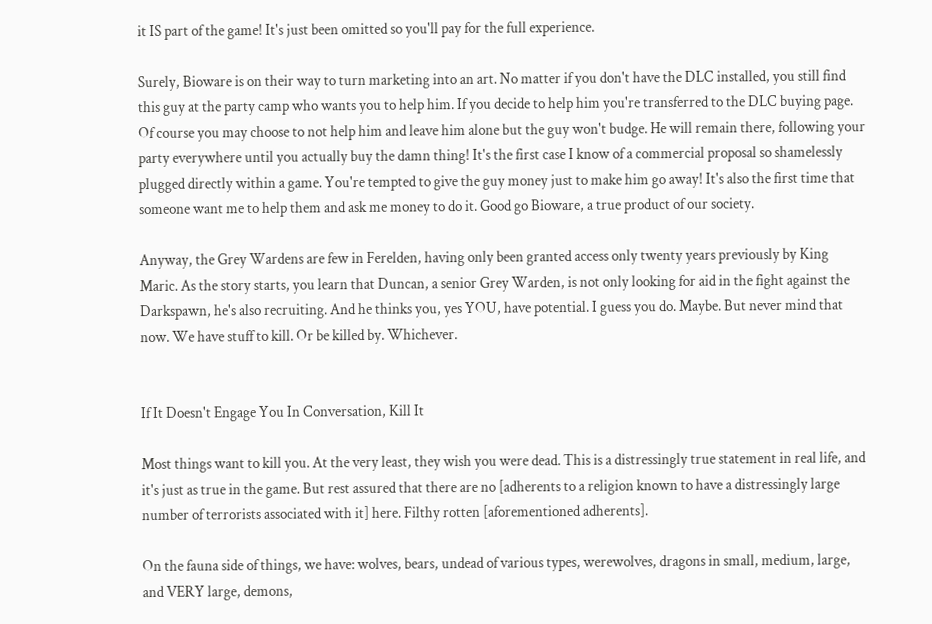it IS part of the game! It's just been omitted so you'll pay for the full experience.

Surely, Bioware is on their way to turn marketing into an art. No matter if you don't have the DLC installed, you still find this guy at the party camp who wants you to help him. If you decide to help him you're transferred to the DLC buying page. Of course you may choose to not help him and leave him alone but the guy won't budge. He will remain there, following your party everywhere until you actually buy the damn thing! It's the first case I know of a commercial proposal so shamelessly plugged directly within a game. You're tempted to give the guy money just to make him go away! It's also the first time that someone want me to help them and ask me money to do it. Good go Bioware, a true product of our society.

Anyway, the Grey Wardens are few in Ferelden, having only been granted access only twenty years previously by King Maric. As the story starts, you learn that Duncan, a senior Grey Warden, is not only looking for aid in the fight against the Darkspawn, he's also recruiting. And he thinks you, yes YOU, have potential. I guess you do. Maybe. But never mind that now. We have stuff to kill. Or be killed by. Whichever.


If It Doesn't Engage You In Conversation, Kill It

Most things want to kill you. At the very least, they wish you were dead. This is a distressingly true statement in real life, and it's just as true in the game. But rest assured that there are no [adherents to a religion known to have a distressingly large number of terrorists associated with it] here. Filthy rotten [aforementioned adherents].

On the fauna side of things, we have: wolves, bears, undead of various types, werewolves, dragons in small, medium, large, and VERY large, demons,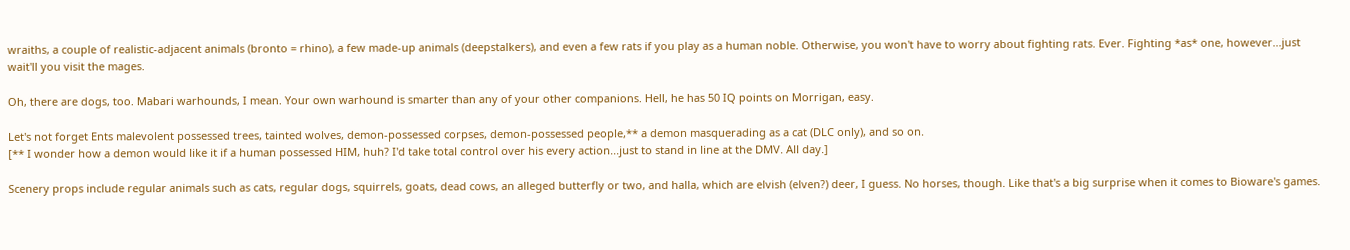wraiths, a couple of realistic-adjacent animals (bronto = rhino), a few made-up animals (deepstalkers), and even a few rats if you play as a human noble. Otherwise, you won't have to worry about fighting rats. Ever. Fighting *as* one, however...just wait'll you visit the mages.

Oh, there are dogs, too. Mabari warhounds, I mean. Your own warhound is smarter than any of your other companions. Hell, he has 50 IQ points on Morrigan, easy.

Let's not forget Ents malevolent possessed trees, tainted wolves, demon-possessed corpses, demon-possessed people,** a demon masquerading as a cat (DLC only), and so on.
[** I wonder how a demon would like it if a human possessed HIM, huh? I'd take total control over his every action...just to stand in line at the DMV. All day.]

Scenery props include regular animals such as cats, regular dogs, squirrels, goats, dead cows, an alleged butterfly or two, and halla, which are elvish (elven?) deer, I guess. No horses, though. Like that's a big surprise when it comes to Bioware's games.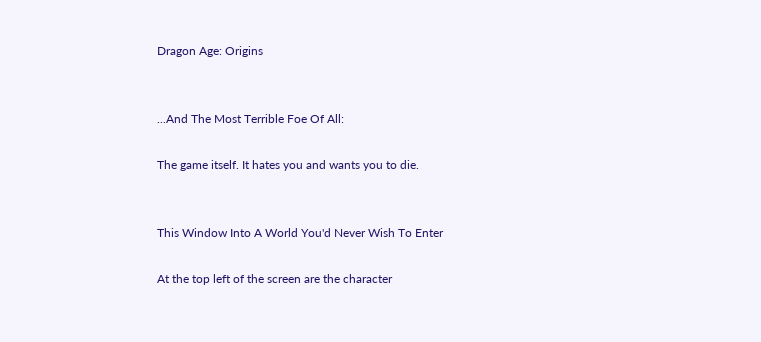Dragon Age: Origins


...And The Most Terrible Foe Of All:

The game itself. It hates you and wants you to die.


This Window Into A World You'd Never Wish To Enter

At the top left of the screen are the character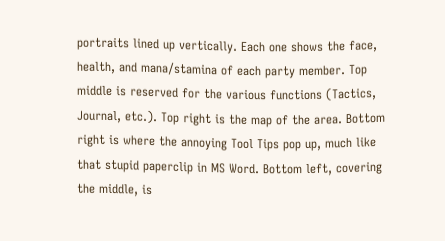portraits lined up vertically. Each one shows the face, health, and mana/stamina of each party member. Top middle is reserved for the various functions (Tactics, Journal, etc.). Top right is the map of the area. Bottom right is where the annoying Tool Tips pop up, much like that stupid paperclip in MS Word. Bottom left, covering the middle, is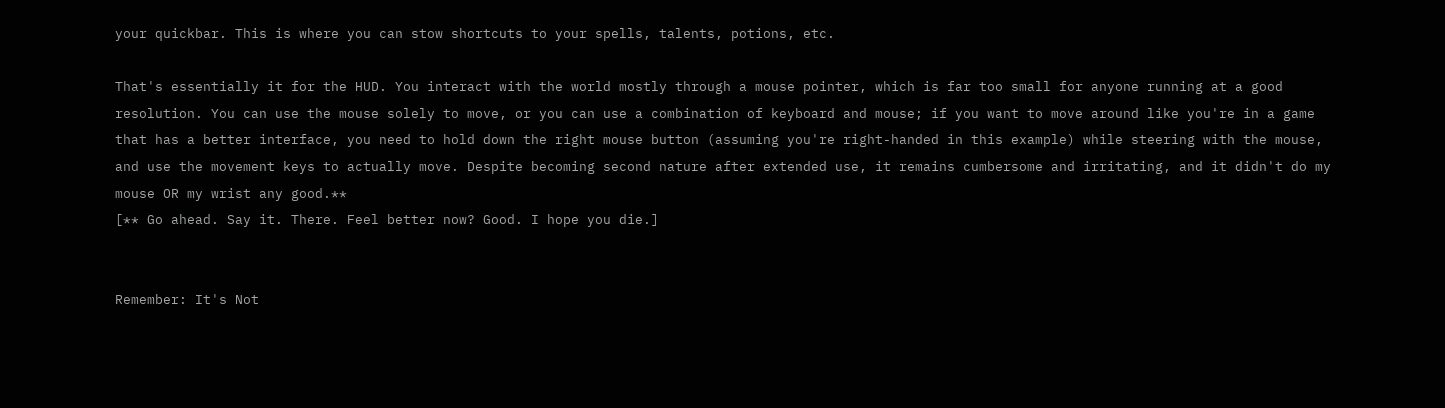your quickbar. This is where you can stow shortcuts to your spells, talents, potions, etc.

That's essentially it for the HUD. You interact with the world mostly through a mouse pointer, which is far too small for anyone running at a good resolution. You can use the mouse solely to move, or you can use a combination of keyboard and mouse; if you want to move around like you're in a game that has a better interface, you need to hold down the right mouse button (assuming you're right-handed in this example) while steering with the mouse, and use the movement keys to actually move. Despite becoming second nature after extended use, it remains cumbersome and irritating, and it didn't do my mouse OR my wrist any good.**
[** Go ahead. Say it. There. Feel better now? Good. I hope you die.]


Remember: It's Not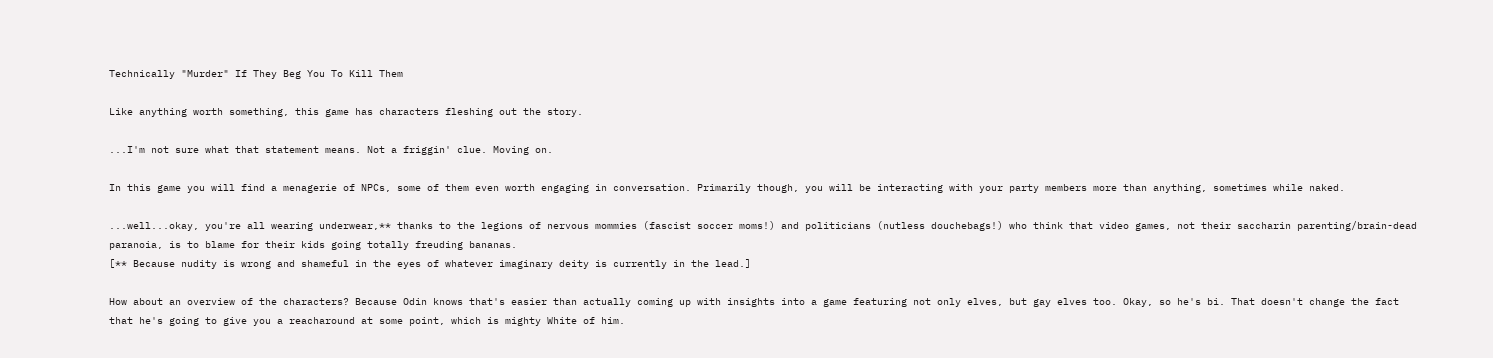Technically "Murder" If They Beg You To Kill Them

Like anything worth something, this game has characters fleshing out the story.

...I'm not sure what that statement means. Not a friggin' clue. Moving on.

In this game you will find a menagerie of NPCs, some of them even worth engaging in conversation. Primarily though, you will be interacting with your party members more than anything, sometimes while naked.

...well...okay, you're all wearing underwear,** thanks to the legions of nervous mommies (fascist soccer moms!) and politicians (nutless douchebags!) who think that video games, not their saccharin parenting/brain-dead paranoia, is to blame for their kids going totally freuding bananas.
[** Because nudity is wrong and shameful in the eyes of whatever imaginary deity is currently in the lead.]

How about an overview of the characters? Because Odin knows that's easier than actually coming up with insights into a game featuring not only elves, but gay elves too. Okay, so he's bi. That doesn't change the fact that he's going to give you a reacharound at some point, which is mighty White of him.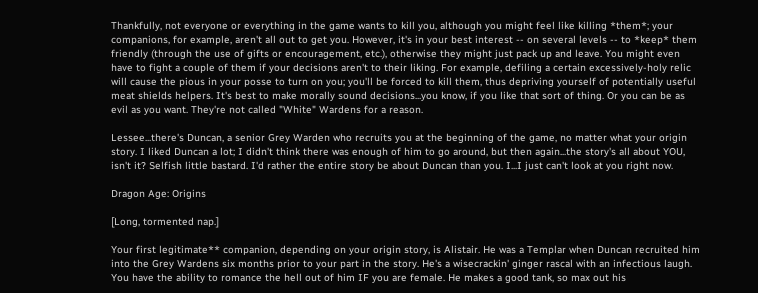Thankfully, not everyone or everything in the game wants to kill you, although you might feel like killing *them*; your companions, for example, aren't all out to get you. However, it's in your best interest -- on several levels -- to *keep* them friendly (through the use of gifts or encouragement, etc.), otherwise they might just pack up and leave. You might even have to fight a couple of them if your decisions aren't to their liking. For example, defiling a certain excessively-holy relic will cause the pious in your posse to turn on you; you'll be forced to kill them, thus depriving yourself of potentially useful meat shields helpers. It's best to make morally sound decisions...you know, if you like that sort of thing. Or you can be as evil as you want. They're not called "White" Wardens for a reason.

Lessee...there's Duncan, a senior Grey Warden who recruits you at the beginning of the game, no matter what your origin story. I liked Duncan a lot; I didn't think there was enough of him to go around, but then again...the story's all about YOU, isn't it? Selfish little bastard. I'd rather the entire story be about Duncan than you. I...I just can't look at you right now.

Dragon Age: Origins

[Long, tormented nap.]

Your first legitimate** companion, depending on your origin story, is Alistair. He was a Templar when Duncan recruited him into the Grey Wardens six months prior to your part in the story. He's a wisecrackin' ginger rascal with an infectious laugh. You have the ability to romance the hell out of him IF you are female. He makes a good tank, so max out his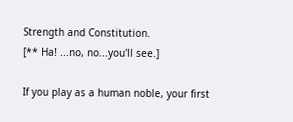Strength and Constitution.
[** Ha! ...no, no...you'll see.]

If you play as a human noble, your first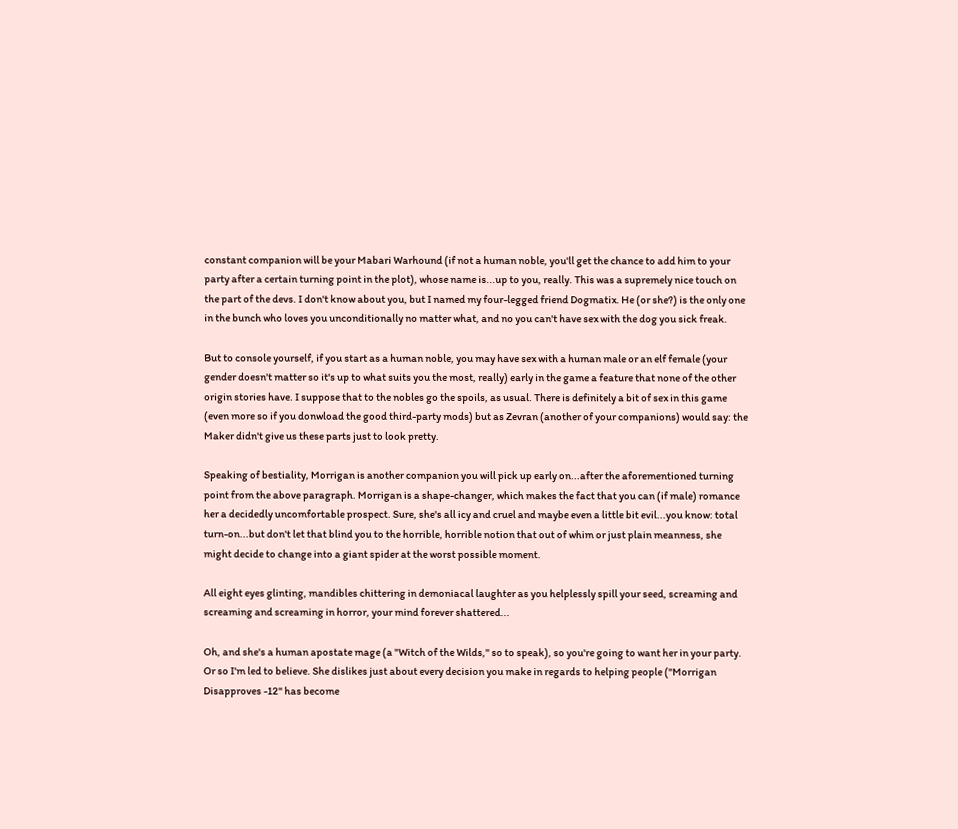constant companion will be your Mabari Warhound (if not a human noble, you'll get the chance to add him to your party after a certain turning point in the plot), whose name is...up to you, really. This was a supremely nice touch on the part of the devs. I don't know about you, but I named my four-legged friend Dogmatix. He (or she?) is the only one in the bunch who loves you unconditionally no matter what, and no you can't have sex with the dog you sick freak.

But to console yourself, if you start as a human noble, you may have sex with a human male or an elf female (your gender doesn't matter so it's up to what suits you the most, really) early in the game a feature that none of the other origin stories have. I suppose that to the nobles go the spoils, as usual. There is definitely a bit of sex in this game (even more so if you donwload the good third-party mods) but as Zevran (another of your companions) would say: the Maker didn't give us these parts just to look pretty.

Speaking of bestiality, Morrigan is another companion you will pick up early on...after the aforementioned turning point from the above paragraph. Morrigan is a shape-changer, which makes the fact that you can (if male) romance her a decidedly uncomfortable prospect. Sure, she's all icy and cruel and maybe even a little bit evil...you know: total turn-on...but don't let that blind you to the horrible, horrible notion that out of whim or just plain meanness, she might decide to change into a giant spider at the worst possible moment.

All eight eyes glinting, mandibles chittering in demoniacal laughter as you helplessly spill your seed, screaming and screaming and screaming in horror, your mind forever shattered...

Oh, and she's a human apostate mage (a "Witch of the Wilds," so to speak), so you're going to want her in your party. Or so I'm led to believe. She dislikes just about every decision you make in regards to helping people ("Morrigan Disapproves -12" has become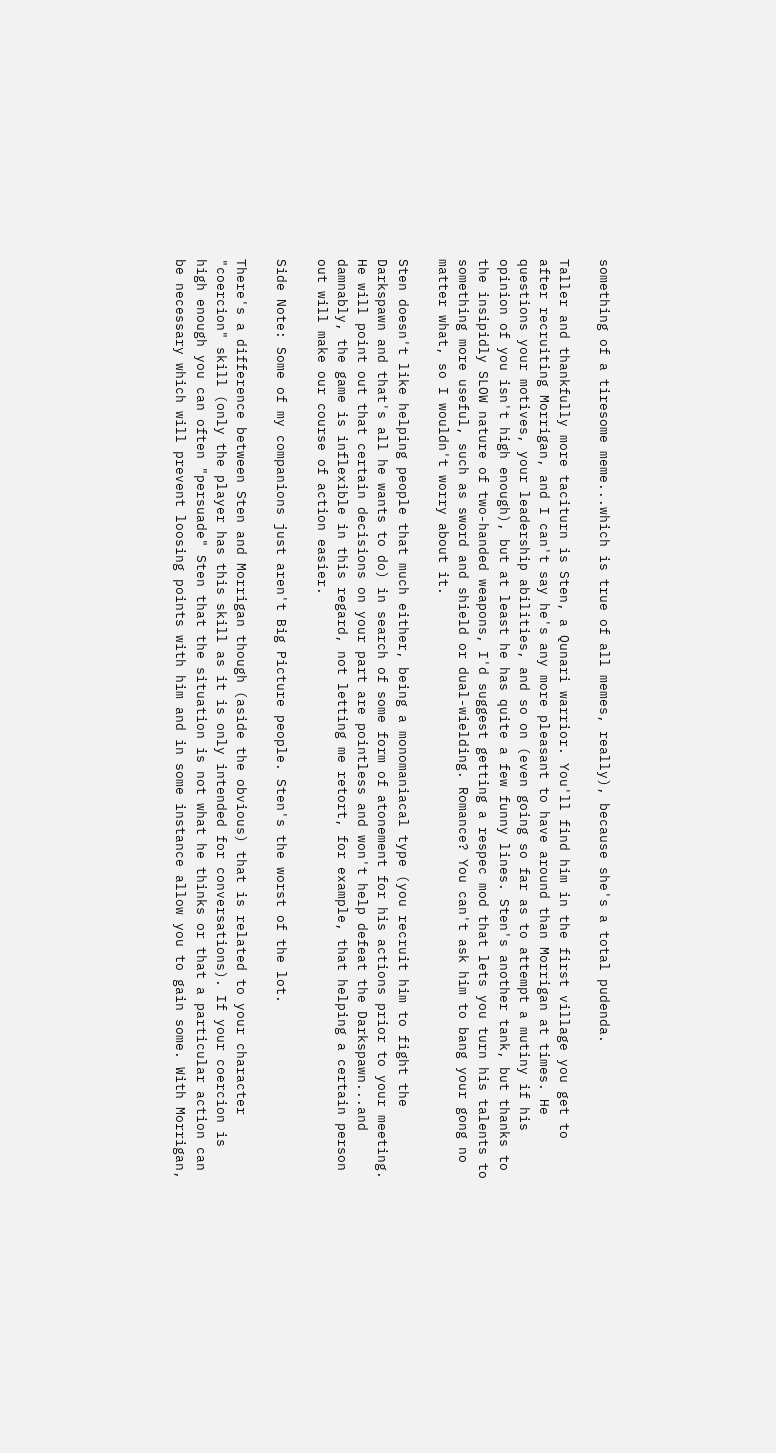something of a tiresome meme...which is true of all memes, really), because she's a total pudenda.

Taller and thankfully more taciturn is Sten, a Qunari warrior. You'll find him in the first village you get to after recruiting Morrigan, and I can't say he's any more pleasant to have around than Morrigan at times. He questions your motives, your leadership abilities, and so on (even going so far as to attempt a mutiny if his opinion of you isn't high enough), but at least he has quite a few funny lines. Sten's another tank, but thanks to the insipidly SLOW nature of two-handed weapons, I'd suggest getting a respec mod that lets you turn his talents to something more useful, such as sword and shield or dual-wielding. Romance? You can't ask him to bang your gong no matter what, so I wouldn't worry about it.

Sten doesn't like helping people that much either, being a monomaniacal type (you recruit him to fight the Darkspawn and that's all he wants to do) in search of some form of atonement for his actions prior to your meeting. He will point out that certain decisions on your part are pointless and won't help defeat the Darkspawn...and damnably, the game is inflexible in this regard, not letting me retort, for example, that helping a certain person out will make our course of action easier.

Side Note: Some of my companions just aren't Big Picture people. Sten's the worst of the lot.

There's a difference between Sten and Morrigan though (aside the obvious) that is related to your character "coercion" skill (only the player has this skill as it is only intended for conversations). If your coercion is high enough you can often "persuade" Sten that the situation is not what he thinks or that a particular action can be necessary which will prevent loosing points with him and in some instance allow you to gain some. With Morrigan,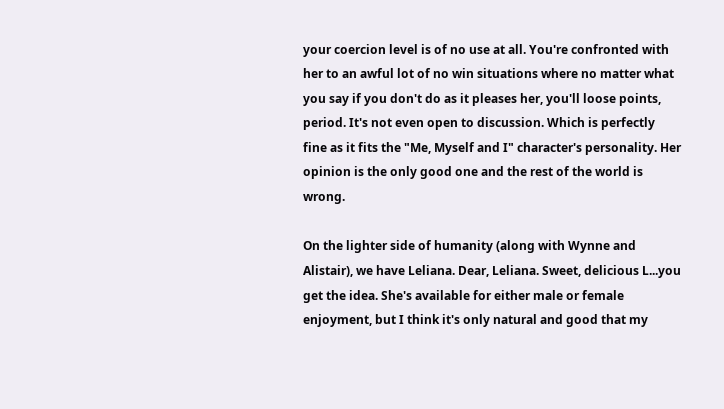your coercion level is of no use at all. You're confronted with her to an awful lot of no win situations where no matter what you say if you don't do as it pleases her, you'll loose points, period. It's not even open to discussion. Which is perfectly fine as it fits the "Me, Myself and I" character's personality. Her opinion is the only good one and the rest of the world is wrong.

On the lighter side of humanity (along with Wynne and Alistair), we have Leliana. Dear, Leliana. Sweet, delicious L...you get the idea. She's available for either male or female enjoyment, but I think it's only natural and good that my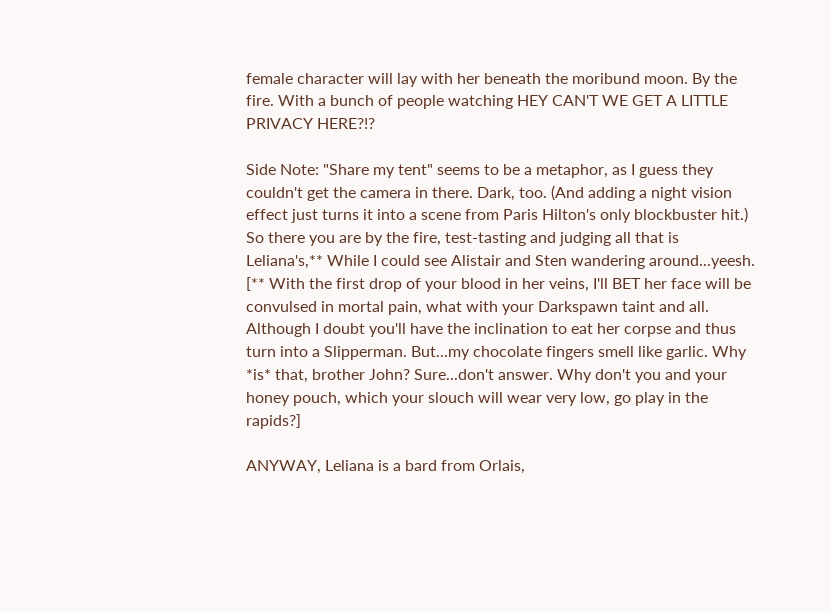female character will lay with her beneath the moribund moon. By the fire. With a bunch of people watching HEY CAN'T WE GET A LITTLE PRIVACY HERE?!?

Side Note: "Share my tent" seems to be a metaphor, as I guess they couldn't get the camera in there. Dark, too. (And adding a night vision effect just turns it into a scene from Paris Hilton's only blockbuster hit.) So there you are by the fire, test-tasting and judging all that is Leliana's,** While I could see Alistair and Sten wandering around...yeesh.
[** With the first drop of your blood in her veins, I'll BET her face will be convulsed in mortal pain, what with your Darkspawn taint and all. Although I doubt you'll have the inclination to eat her corpse and thus turn into a Slipperman. But...my chocolate fingers smell like garlic. Why *is* that, brother John? Sure...don't answer. Why don't you and your honey pouch, which your slouch will wear very low, go play in the rapids?]

ANYWAY, Leliana is a bard from Orlais,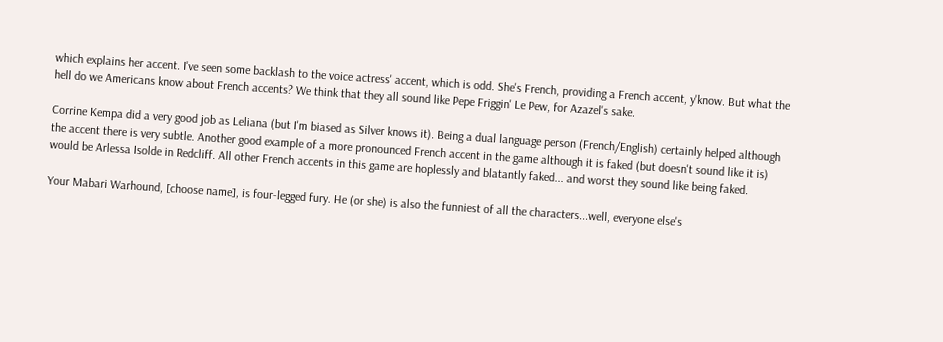which explains her accent. I've seen some backlash to the voice actress' accent, which is odd. She's French, providing a French accent, y'know. But what the hell do we Americans know about French accents? We think that they all sound like Pepe Friggin' Le Pew, for Azazel's sake.

Corrine Kempa did a very good job as Leliana (but I'm biased as Silver knows it). Being a dual language person (French/English) certainly helped although the accent there is very subtle. Another good example of a more pronounced French accent in the game although it is faked (but doesn't sound like it is) would be Arlessa Isolde in Redcliff. All other French accents in this game are hoplessly and blatantly faked... and worst they sound like being faked.

Your Mabari Warhound, [choose name], is four-legged fury. He (or she) is also the funniest of all the characters...well, everyone else's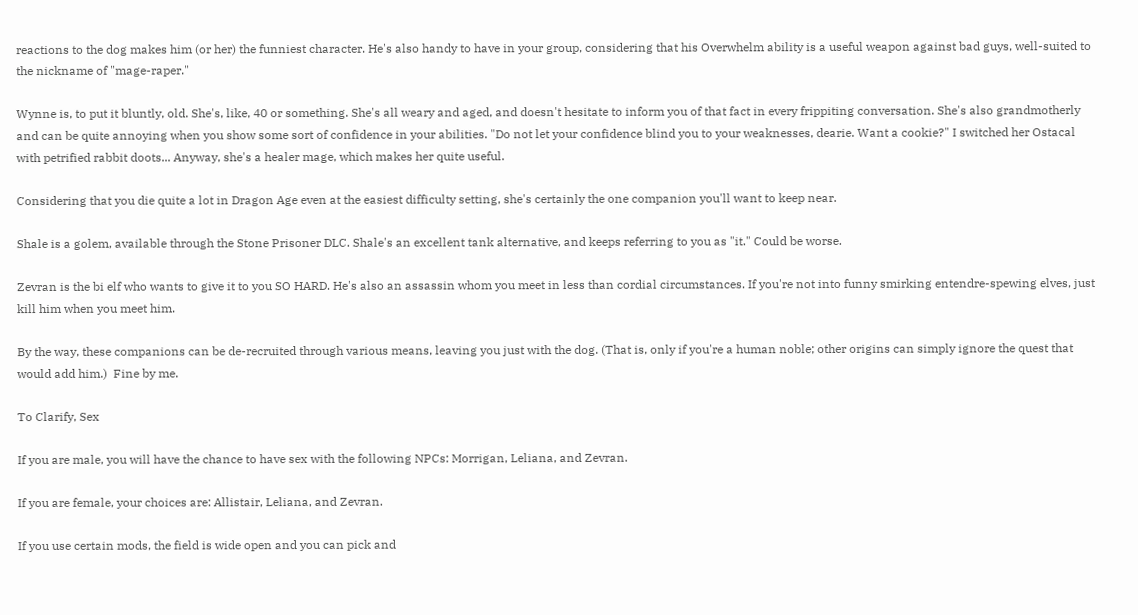reactions to the dog makes him (or her) the funniest character. He's also handy to have in your group, considering that his Overwhelm ability is a useful weapon against bad guys, well-suited to the nickname of "mage-raper."

Wynne is, to put it bluntly, old. She's, like, 40 or something. She's all weary and aged, and doesn't hesitate to inform you of that fact in every frippiting conversation. She's also grandmotherly and can be quite annoying when you show some sort of confidence in your abilities. "Do not let your confidence blind you to your weaknesses, dearie. Want a cookie?" I switched her Ostacal with petrified rabbit doots... Anyway, she's a healer mage, which makes her quite useful.

Considering that you die quite a lot in Dragon Age even at the easiest difficulty setting, she's certainly the one companion you'll want to keep near.

Shale is a golem, available through the Stone Prisoner DLC. Shale's an excellent tank alternative, and keeps referring to you as "it." Could be worse.

Zevran is the bi elf who wants to give it to you SO HARD. He's also an assassin whom you meet in less than cordial circumstances. If you're not into funny smirking entendre-spewing elves, just kill him when you meet him.

By the way, these companions can be de-recruited through various means, leaving you just with the dog. (That is, only if you're a human noble; other origins can simply ignore the quest that would add him.)  Fine by me.

To Clarify, Sex

If you are male, you will have the chance to have sex with the following NPCs: Morrigan, Leliana, and Zevran.

If you are female, your choices are: Allistair, Leliana, and Zevran.

If you use certain mods, the field is wide open and you can pick and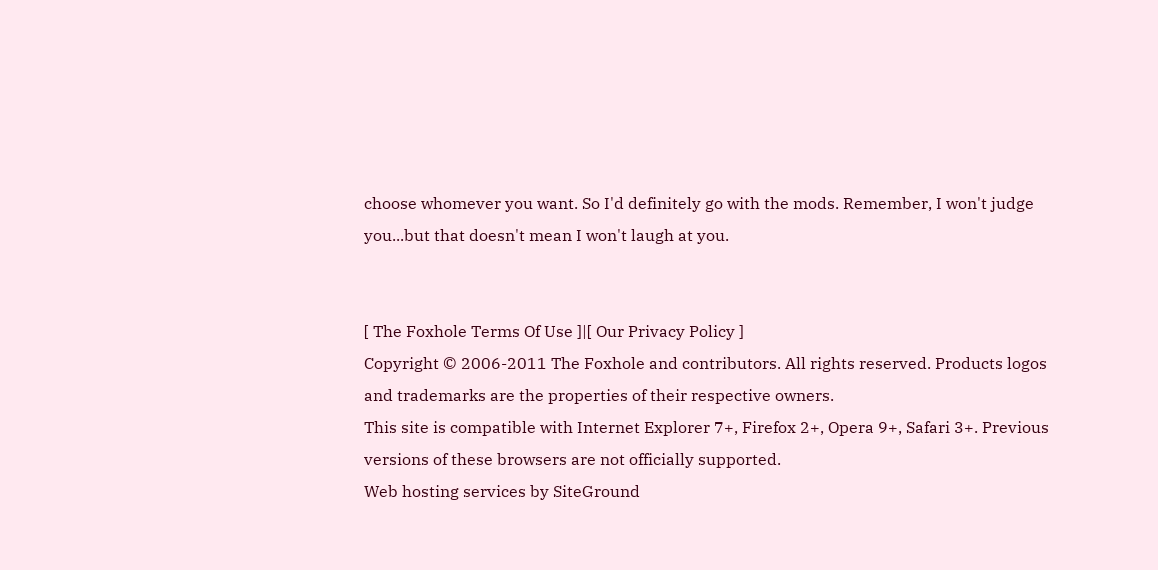choose whomever you want. So I'd definitely go with the mods. Remember, I won't judge you...but that doesn't mean I won't laugh at you.


[ The Foxhole Terms Of Use ]|[ Our Privacy Policy ]
Copyright © 2006-2011 The Foxhole and contributors. All rights reserved. Products logos and trademarks are the properties of their respective owners.
This site is compatible with Internet Explorer 7+, Firefox 2+, Opera 9+, Safari 3+. Previous versions of these browsers are not officially supported.
Web hosting services by SiteGround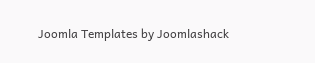Joomla Templates by Joomlashack